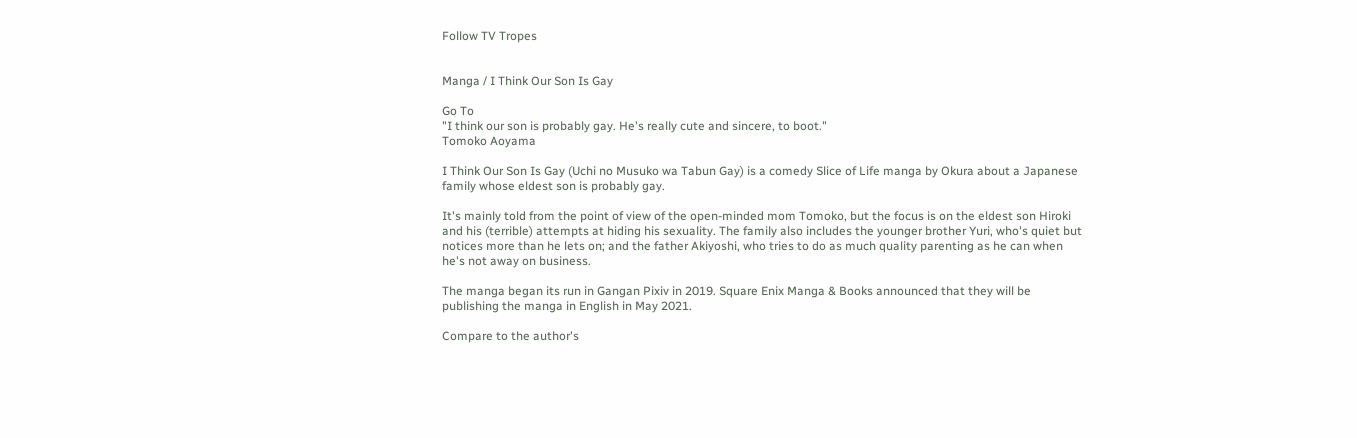Follow TV Tropes


Manga / I Think Our Son Is Gay

Go To
"I think our son is probably gay. He's really cute and sincere, to boot."
Tomoko Aoyama

I Think Our Son Is Gay (Uchi no Musuko wa Tabun Gay) is a comedy Slice of Life manga by Okura about a Japanese family whose eldest son is probably gay.

It's mainly told from the point of view of the open-minded mom Tomoko, but the focus is on the eldest son Hiroki and his (terrible) attempts at hiding his sexuality. The family also includes the younger brother Yuri, who's quiet but notices more than he lets on; and the father Akiyoshi, who tries to do as much quality parenting as he can when he's not away on business.

The manga began its run in Gangan Pixiv in 2019. Square Enix Manga & Books announced that they will be publishing the manga in English in May 2021.

Compare to the author's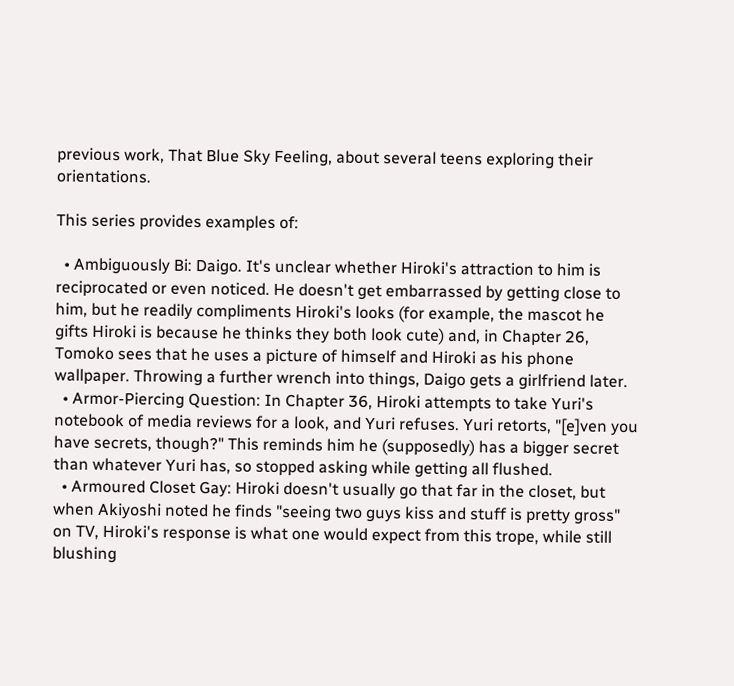previous work, That Blue Sky Feeling, about several teens exploring their orientations.

This series provides examples of:

  • Ambiguously Bi: Daigo. It's unclear whether Hiroki's attraction to him is reciprocated or even noticed. He doesn't get embarrassed by getting close to him, but he readily compliments Hiroki's looks (for example, the mascot he gifts Hiroki is because he thinks they both look cute) and, in Chapter 26, Tomoko sees that he uses a picture of himself and Hiroki as his phone wallpaper. Throwing a further wrench into things, Daigo gets a girlfriend later.
  • Armor-Piercing Question: In Chapter 36, Hiroki attempts to take Yuri's notebook of media reviews for a look, and Yuri refuses. Yuri retorts, "[e]ven you have secrets, though?" This reminds him he (supposedly) has a bigger secret than whatever Yuri has, so stopped asking while getting all flushed.
  • Armoured Closet Gay: Hiroki doesn't usually go that far in the closet, but when Akiyoshi noted he finds "seeing two guys kiss and stuff is pretty gross" on TV, Hiroki's response is what one would expect from this trope, while still blushing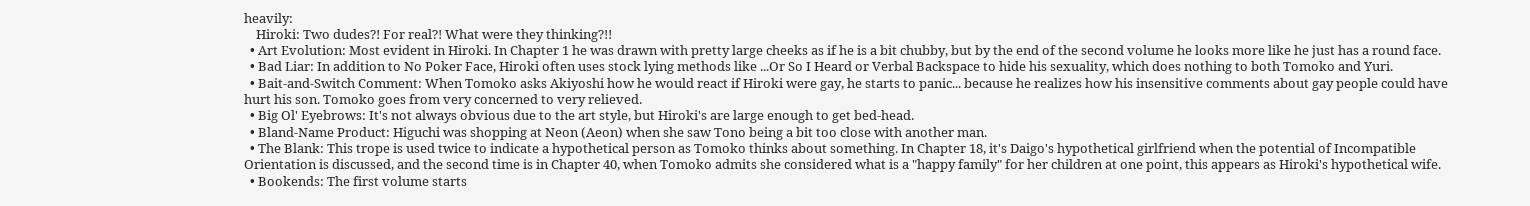heavily:
    Hiroki: Two dudes?! For real?! What were they thinking?!!
  • Art Evolution: Most evident in Hiroki. In Chapter 1 he was drawn with pretty large cheeks as if he is a bit chubby, but by the end of the second volume he looks more like he just has a round face.
  • Bad Liar: In addition to No Poker Face, Hiroki often uses stock lying methods like ...Or So I Heard or Verbal Backspace to hide his sexuality, which does nothing to both Tomoko and Yuri.
  • Bait-and-Switch Comment: When Tomoko asks Akiyoshi how he would react if Hiroki were gay, he starts to panic... because he realizes how his insensitive comments about gay people could have hurt his son. Tomoko goes from very concerned to very relieved.
  • Big Ol' Eyebrows: It's not always obvious due to the art style, but Hiroki's are large enough to get bed-head.
  • Bland-Name Product: Higuchi was shopping at Neon (Aeon) when she saw Tono being a bit too close with another man.
  • The Blank: This trope is used twice to indicate a hypothetical person as Tomoko thinks about something. In Chapter 18, it's Daigo's hypothetical girlfriend when the potential of Incompatible Orientation is discussed, and the second time is in Chapter 40, when Tomoko admits she considered what is a "happy family" for her children at one point, this appears as Hiroki's hypothetical wife.
  • Bookends: The first volume starts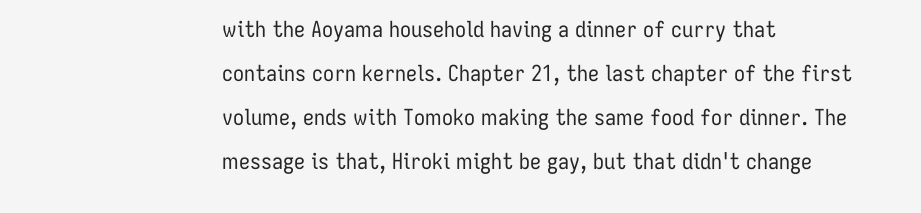with the Aoyama household having a dinner of curry that contains corn kernels. Chapter 21, the last chapter of the first volume, ends with Tomoko making the same food for dinner. The message is that, Hiroki might be gay, but that didn't change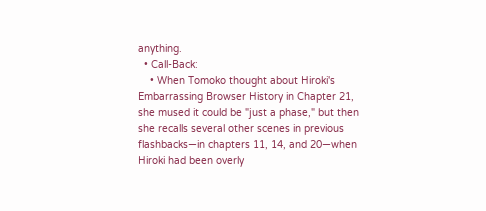anything.
  • Call-Back:
    • When Tomoko thought about Hiroki's Embarrassing Browser History in Chapter 21, she mused it could be "just a phase," but then she recalls several other scenes in previous flashbacks—in chapters 11, 14, and 20—when Hiroki had been overly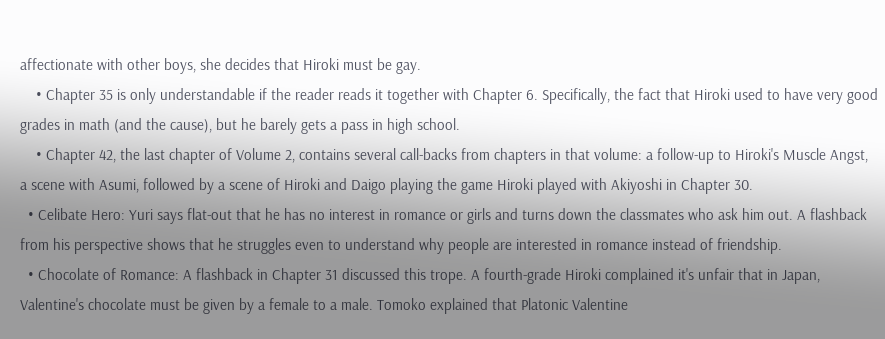affectionate with other boys, she decides that Hiroki must be gay.
    • Chapter 35 is only understandable if the reader reads it together with Chapter 6. Specifically, the fact that Hiroki used to have very good grades in math (and the cause), but he barely gets a pass in high school.
    • Chapter 42, the last chapter of Volume 2, contains several call-backs from chapters in that volume: a follow-up to Hiroki's Muscle Angst, a scene with Asumi, followed by a scene of Hiroki and Daigo playing the game Hiroki played with Akiyoshi in Chapter 30.
  • Celibate Hero: Yuri says flat-out that he has no interest in romance or girls and turns down the classmates who ask him out. A flashback from his perspective shows that he struggles even to understand why people are interested in romance instead of friendship.
  • Chocolate of Romance: A flashback in Chapter 31 discussed this trope. A fourth-grade Hiroki complained it's unfair that in Japan, Valentine's chocolate must be given by a female to a male. Tomoko explained that Platonic Valentine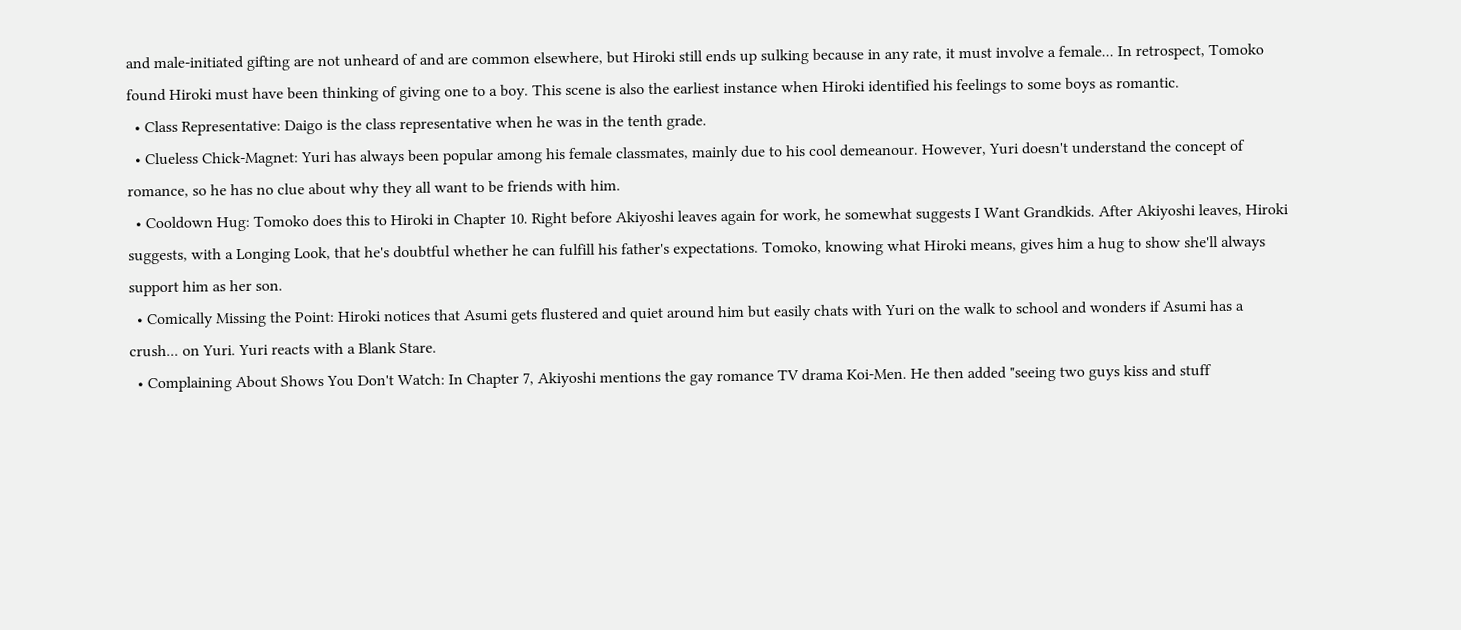and male-initiated gifting are not unheard of and are common elsewhere, but Hiroki still ends up sulking because in any rate, it must involve a female... In retrospect, Tomoko found Hiroki must have been thinking of giving one to a boy. This scene is also the earliest instance when Hiroki identified his feelings to some boys as romantic.
  • Class Representative: Daigo is the class representative when he was in the tenth grade.
  • Clueless Chick-Magnet: Yuri has always been popular among his female classmates, mainly due to his cool demeanour. However, Yuri doesn't understand the concept of romance, so he has no clue about why they all want to be friends with him.
  • Cooldown Hug: Tomoko does this to Hiroki in Chapter 10. Right before Akiyoshi leaves again for work, he somewhat suggests I Want Grandkids. After Akiyoshi leaves, Hiroki suggests, with a Longing Look, that he's doubtful whether he can fulfill his father's expectations. Tomoko, knowing what Hiroki means, gives him a hug to show she'll always support him as her son.
  • Comically Missing the Point: Hiroki notices that Asumi gets flustered and quiet around him but easily chats with Yuri on the walk to school and wonders if Asumi has a crush... on Yuri. Yuri reacts with a Blank Stare.
  • Complaining About Shows You Don't Watch: In Chapter 7, Akiyoshi mentions the gay romance TV drama Koi-Men. He then added "seeing two guys kiss and stuff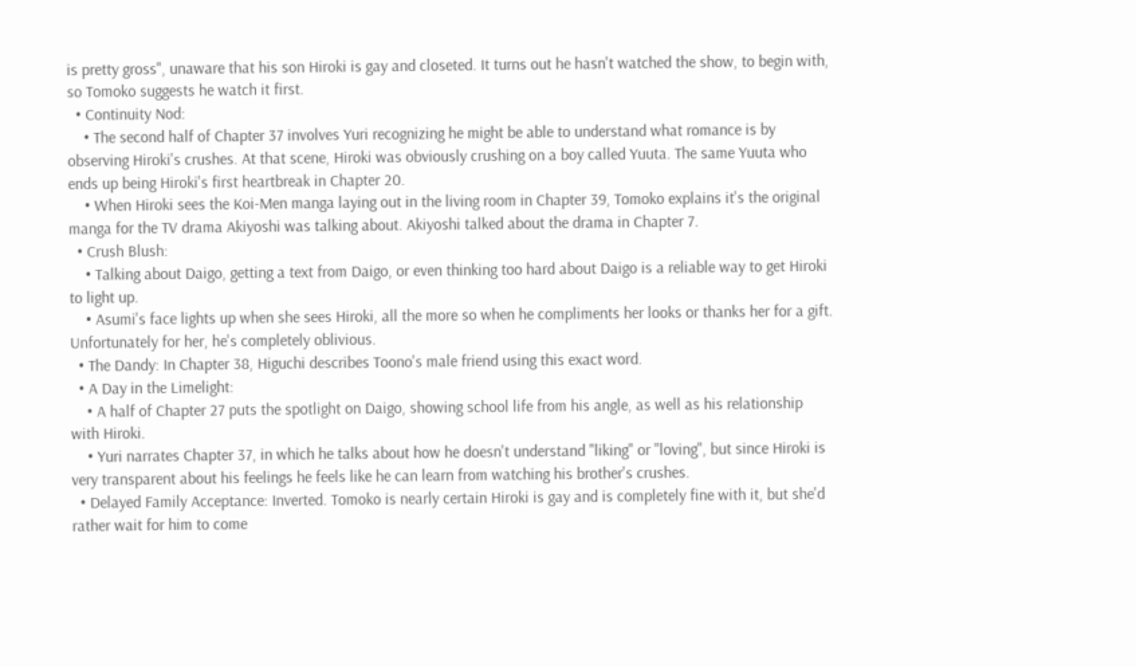is pretty gross", unaware that his son Hiroki is gay and closeted. It turns out he hasn't watched the show, to begin with, so Tomoko suggests he watch it first.
  • Continuity Nod:
    • The second half of Chapter 37 involves Yuri recognizing he might be able to understand what romance is by observing Hiroki's crushes. At that scene, Hiroki was obviously crushing on a boy called Yuuta. The same Yuuta who ends up being Hiroki's first heartbreak in Chapter 20.
    • When Hiroki sees the Koi-Men manga laying out in the living room in Chapter 39, Tomoko explains it's the original manga for the TV drama Akiyoshi was talking about. Akiyoshi talked about the drama in Chapter 7.
  • Crush Blush:
    • Talking about Daigo, getting a text from Daigo, or even thinking too hard about Daigo is a reliable way to get Hiroki to light up.
    • Asumi's face lights up when she sees Hiroki, all the more so when he compliments her looks or thanks her for a gift. Unfortunately for her, he's completely oblivious.
  • The Dandy: In Chapter 38, Higuchi describes Toono's male friend using this exact word.
  • A Day in the Limelight:
    • A half of Chapter 27 puts the spotlight on Daigo, showing school life from his angle, as well as his relationship with Hiroki.
    • Yuri narrates Chapter 37, in which he talks about how he doesn't understand "liking" or "loving", but since Hiroki is very transparent about his feelings he feels like he can learn from watching his brother's crushes.
  • Delayed Family Acceptance: Inverted. Tomoko is nearly certain Hiroki is gay and is completely fine with it, but she'd rather wait for him to come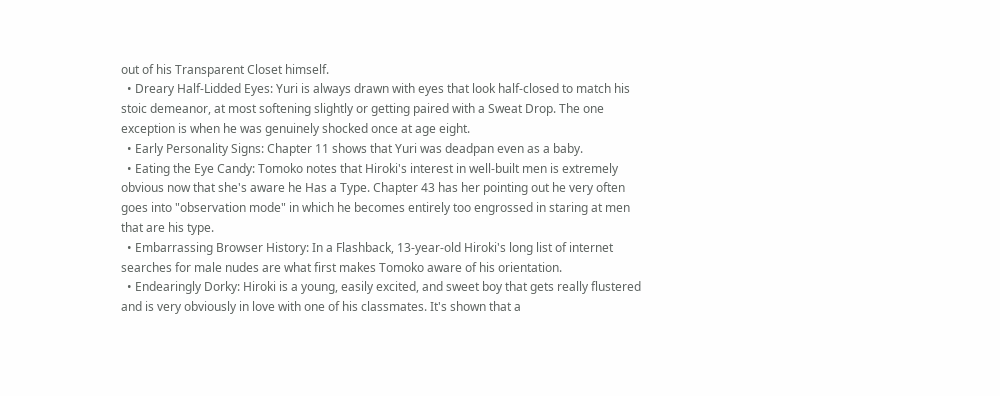out of his Transparent Closet himself.
  • Dreary Half-Lidded Eyes: Yuri is always drawn with eyes that look half-closed to match his stoic demeanor, at most softening slightly or getting paired with a Sweat Drop. The one exception is when he was genuinely shocked once at age eight.
  • Early Personality Signs: Chapter 11 shows that Yuri was deadpan even as a baby.
  • Eating the Eye Candy: Tomoko notes that Hiroki's interest in well-built men is extremely obvious now that she's aware he Has a Type. Chapter 43 has her pointing out he very often goes into "observation mode" in which he becomes entirely too engrossed in staring at men that are his type.
  • Embarrassing Browser History: In a Flashback, 13-year-old Hiroki's long list of internet searches for male nudes are what first makes Tomoko aware of his orientation.
  • Endearingly Dorky: Hiroki is a young, easily excited, and sweet boy that gets really flustered and is very obviously in love with one of his classmates. It's shown that a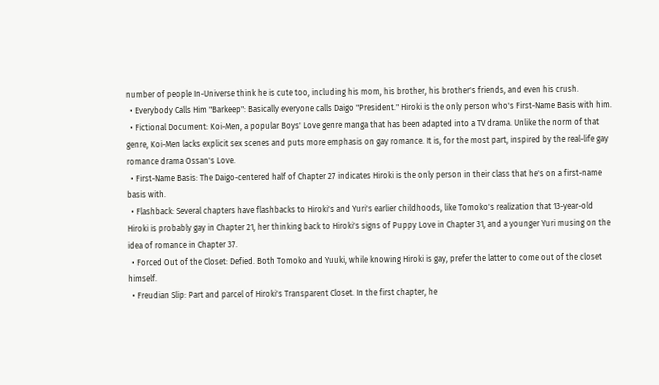number of people In-Universe think he is cute too, including his mom, his brother, his brother's friends, and even his crush.
  • Everybody Calls Him "Barkeep": Basically everyone calls Daigo "President." Hiroki is the only person who's First-Name Basis with him.
  • Fictional Document: Koi-Men, a popular Boys' Love genre manga that has been adapted into a TV drama. Unlike the norm of that genre, Koi-Men lacks explicit sex scenes and puts more emphasis on gay romance. It is, for the most part, inspired by the real-life gay romance drama Ossan's Love.
  • First-Name Basis: The Daigo-centered half of Chapter 27 indicates Hiroki is the only person in their class that he's on a first-name basis with.
  • Flashback: Several chapters have flashbacks to Hiroki's and Yuri's earlier childhoods, like Tomoko's realization that 13-year-old Hiroki is probably gay in Chapter 21, her thinking back to Hiroki's signs of Puppy Love in Chapter 31, and a younger Yuri musing on the idea of romance in Chapter 37.
  • Forced Out of the Closet: Defied. Both Tomoko and Yuuki, while knowing Hiroki is gay, prefer the latter to come out of the closet himself.
  • Freudian Slip: Part and parcel of Hiroki's Transparent Closet. In the first chapter, he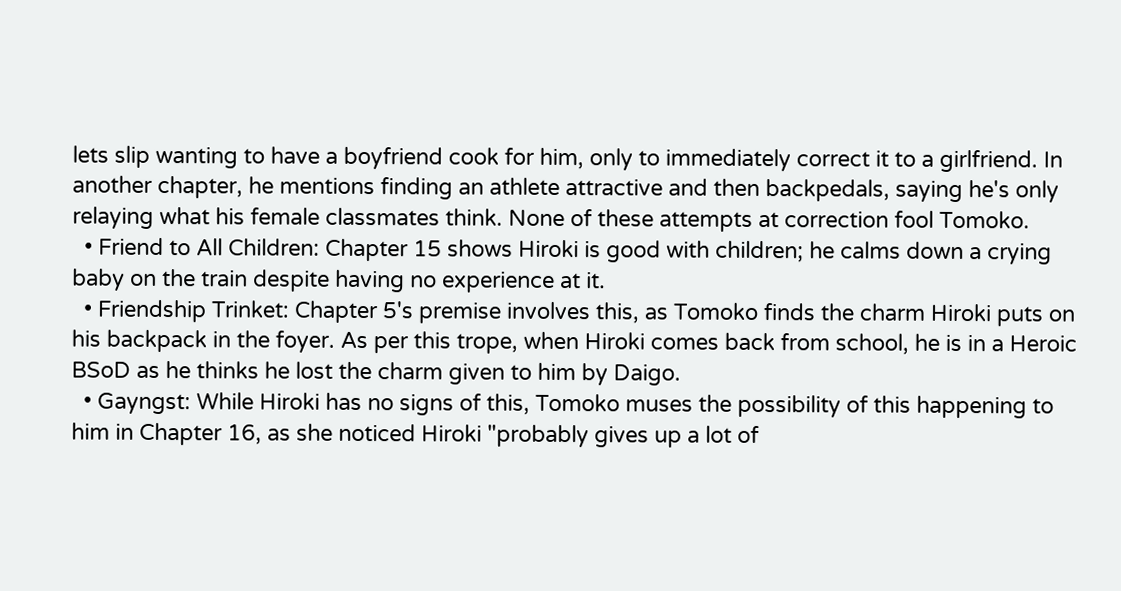lets slip wanting to have a boyfriend cook for him, only to immediately correct it to a girlfriend. In another chapter, he mentions finding an athlete attractive and then backpedals, saying he's only relaying what his female classmates think. None of these attempts at correction fool Tomoko.
  • Friend to All Children: Chapter 15 shows Hiroki is good with children; he calms down a crying baby on the train despite having no experience at it.
  • Friendship Trinket: Chapter 5's premise involves this, as Tomoko finds the charm Hiroki puts on his backpack in the foyer. As per this trope, when Hiroki comes back from school, he is in a Heroic BSoD as he thinks he lost the charm given to him by Daigo.
  • Gayngst: While Hiroki has no signs of this, Tomoko muses the possibility of this happening to him in Chapter 16, as she noticed Hiroki "probably gives up a lot of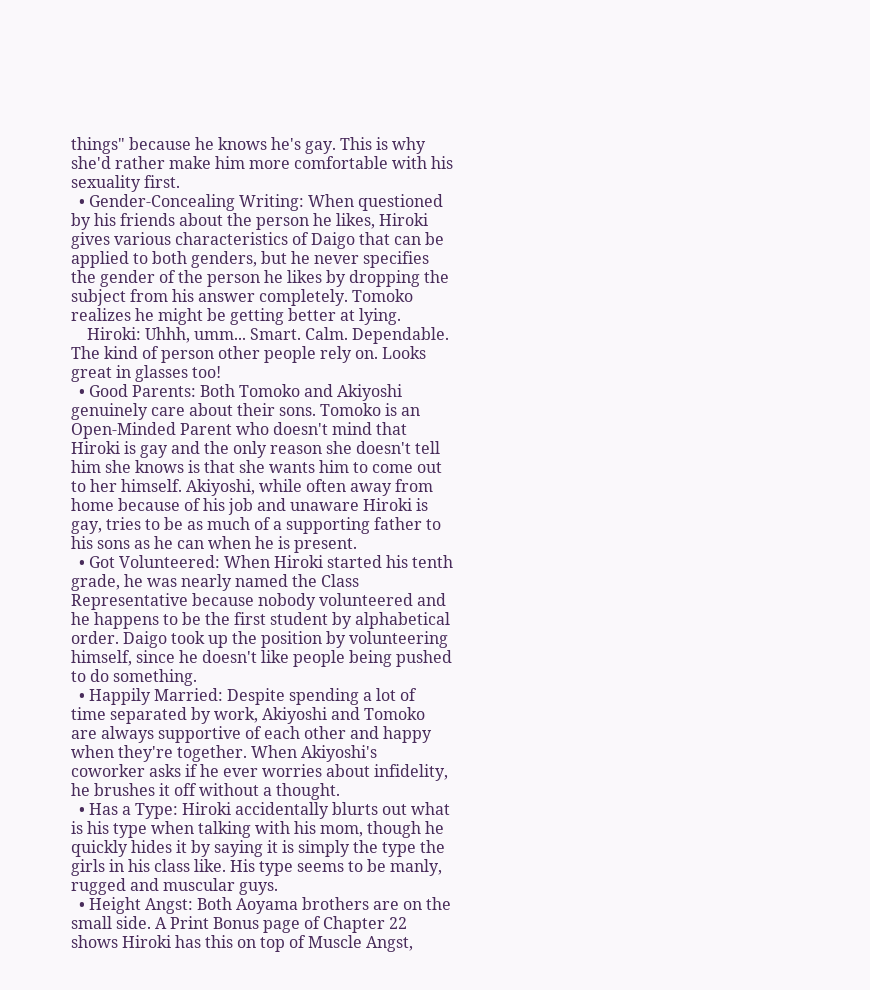things" because he knows he's gay. This is why she'd rather make him more comfortable with his sexuality first.
  • Gender-Concealing Writing: When questioned by his friends about the person he likes, Hiroki gives various characteristics of Daigo that can be applied to both genders, but he never specifies the gender of the person he likes by dropping the subject from his answer completely. Tomoko realizes he might be getting better at lying.
    Hiroki: Uhhh, umm... Smart. Calm. Dependable. The kind of person other people rely on. Looks great in glasses too!
  • Good Parents: Both Tomoko and Akiyoshi genuinely care about their sons. Tomoko is an Open-Minded Parent who doesn't mind that Hiroki is gay and the only reason she doesn't tell him she knows is that she wants him to come out to her himself. Akiyoshi, while often away from home because of his job and unaware Hiroki is gay, tries to be as much of a supporting father to his sons as he can when he is present.
  • Got Volunteered: When Hiroki started his tenth grade, he was nearly named the Class Representative because nobody volunteered and he happens to be the first student by alphabetical order. Daigo took up the position by volunteering himself, since he doesn't like people being pushed to do something.
  • Happily Married: Despite spending a lot of time separated by work, Akiyoshi and Tomoko are always supportive of each other and happy when they're together. When Akiyoshi's coworker asks if he ever worries about infidelity, he brushes it off without a thought.
  • Has a Type: Hiroki accidentally blurts out what is his type when talking with his mom, though he quickly hides it by saying it is simply the type the girls in his class like. His type seems to be manly, rugged and muscular guys.
  • Height Angst: Both Aoyama brothers are on the small side. A Print Bonus page of Chapter 22 shows Hiroki has this on top of Muscle Angst,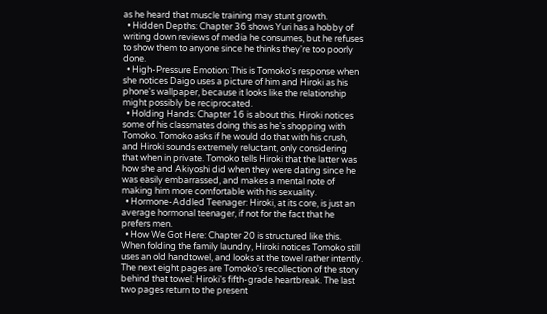as he heard that muscle training may stunt growth.
  • Hidden Depths: Chapter 36 shows Yuri has a hobby of writing down reviews of media he consumes, but he refuses to show them to anyone since he thinks they're too poorly done.
  • High-Pressure Emotion: This is Tomoko's response when she notices Daigo uses a picture of him and Hiroki as his phone's wallpaper, because it looks like the relationship might possibly be reciprocated.
  • Holding Hands: Chapter 16 is about this. Hiroki notices some of his classmates doing this as he's shopping with Tomoko. Tomoko asks if he would do that with his crush, and Hiroki sounds extremely reluctant, only considering that when in private. Tomoko tells Hiroki that the latter was how she and Akiyoshi did when they were dating since he was easily embarrassed, and makes a mental note of making him more comfortable with his sexuality.
  • Hormone-Addled Teenager: Hiroki, at its core, is just an average hormonal teenager, if not for the fact that he prefers men.
  • How We Got Here: Chapter 20 is structured like this. When folding the family laundry, Hiroki notices Tomoko still uses an old handtowel, and looks at the towel rather intently. The next eight pages are Tomoko's recollection of the story behind that towel: Hiroki's fifth-grade heartbreak. The last two pages return to the present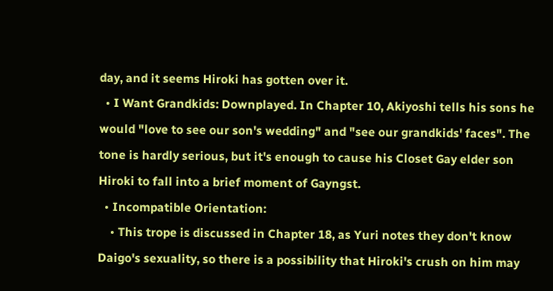day, and it seems Hiroki has gotten over it.
  • I Want Grandkids: Downplayed. In Chapter 10, Akiyoshi tells his sons he would "love to see our son's wedding" and "see our grandkids' faces". The tone is hardly serious, but it's enough to cause his Closet Gay elder son Hiroki to fall into a brief moment of Gayngst.
  • Incompatible Orientation:
    • This trope is discussed in Chapter 18, as Yuri notes they don't know Daigo's sexuality, so there is a possibility that Hiroki's crush on him may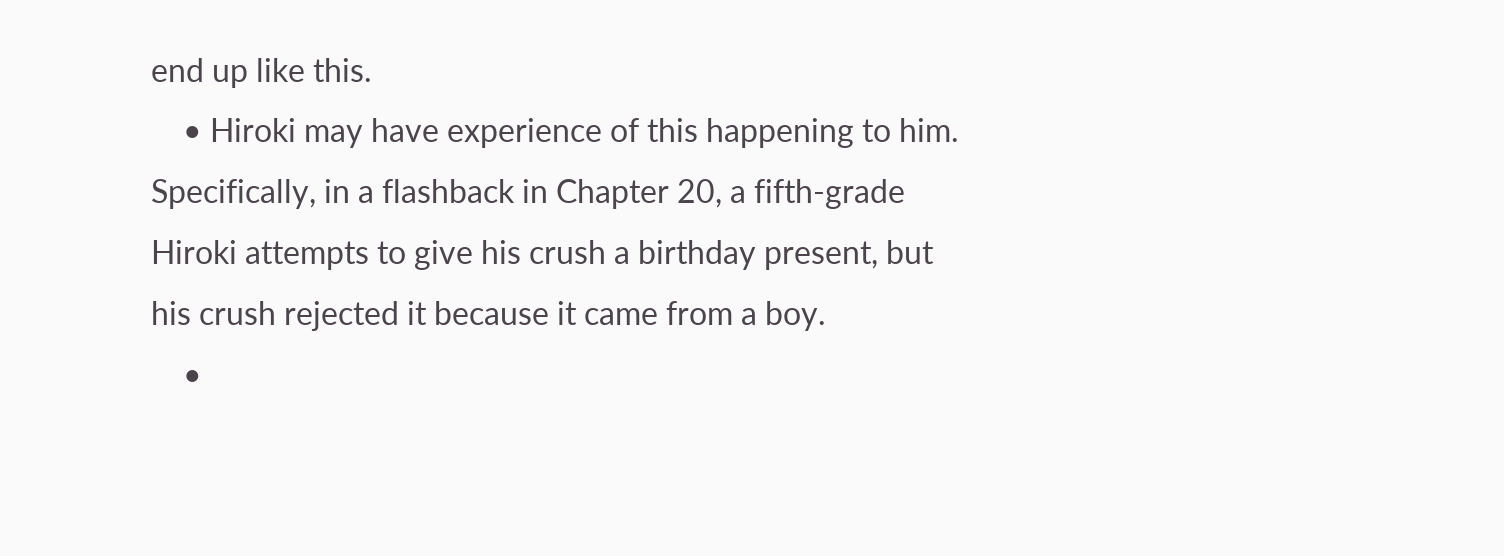end up like this.
    • Hiroki may have experience of this happening to him. Specifically, in a flashback in Chapter 20, a fifth-grade Hiroki attempts to give his crush a birthday present, but his crush rejected it because it came from a boy.
    •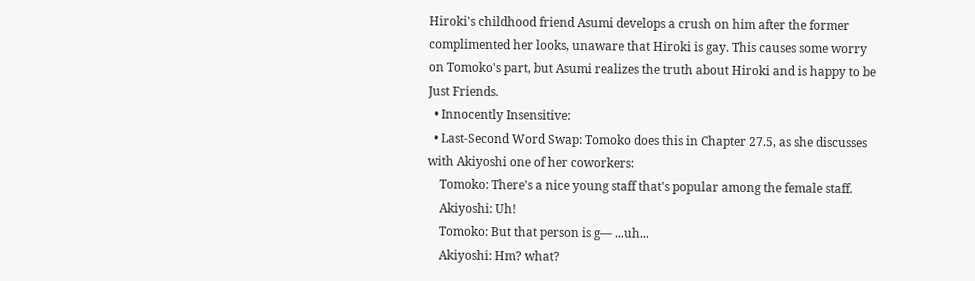Hiroki's childhood friend Asumi develops a crush on him after the former complimented her looks, unaware that Hiroki is gay. This causes some worry on Tomoko's part, but Asumi realizes the truth about Hiroki and is happy to be Just Friends.
  • Innocently Insensitive:
  • Last-Second Word Swap: Tomoko does this in Chapter 27.5, as she discusses with Akiyoshi one of her coworkers:
    Tomoko: There's a nice young staff that's popular among the female staff.
    Akiyoshi: Uh!
    Tomoko: But that person is g— ...uh...
    Akiyoshi: Hm? what?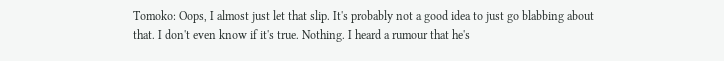Tomoko: Oops, I almost just let that slip. It's probably not a good idea to just go blabbing about that. I don't even know if it's true. Nothing. I heard a rumour that he's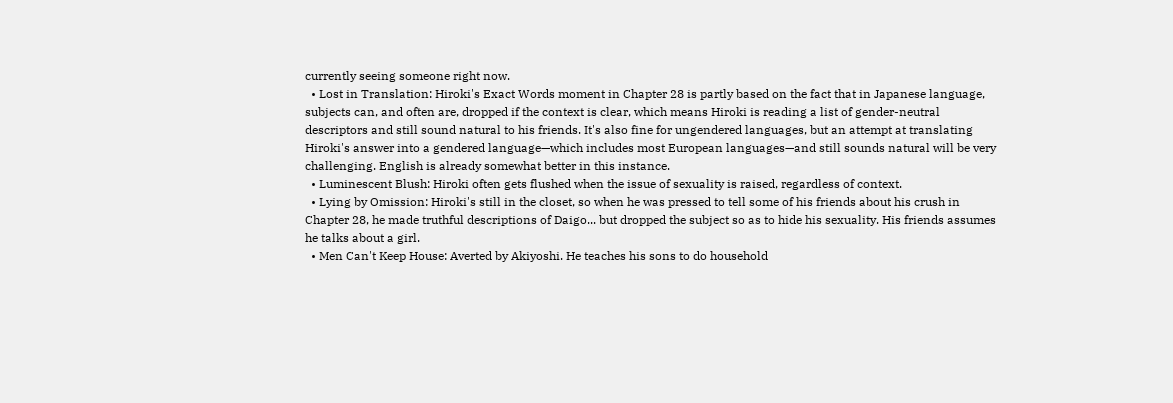currently seeing someone right now.
  • Lost in Translation: Hiroki's Exact Words moment in Chapter 28 is partly based on the fact that in Japanese language, subjects can, and often are, dropped if the context is clear, which means Hiroki is reading a list of gender-neutral descriptors and still sound natural to his friends. It's also fine for ungendered languages, but an attempt at translating Hiroki's answer into a gendered language—which includes most European languages—and still sounds natural will be very challenging. English is already somewhat better in this instance.
  • Luminescent Blush: Hiroki often gets flushed when the issue of sexuality is raised, regardless of context.
  • Lying by Omission: Hiroki's still in the closet, so when he was pressed to tell some of his friends about his crush in Chapter 28, he made truthful descriptions of Daigo... but dropped the subject so as to hide his sexuality. His friends assumes he talks about a girl.
  • Men Can't Keep House: Averted by Akiyoshi. He teaches his sons to do household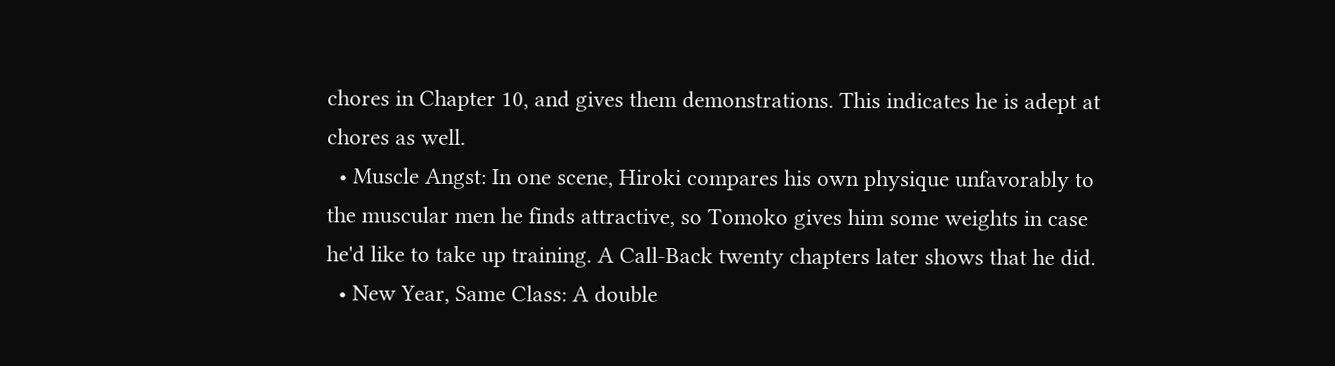chores in Chapter 10, and gives them demonstrations. This indicates he is adept at chores as well.
  • Muscle Angst: In one scene, Hiroki compares his own physique unfavorably to the muscular men he finds attractive, so Tomoko gives him some weights in case he'd like to take up training. A Call-Back twenty chapters later shows that he did.
  • New Year, Same Class: A double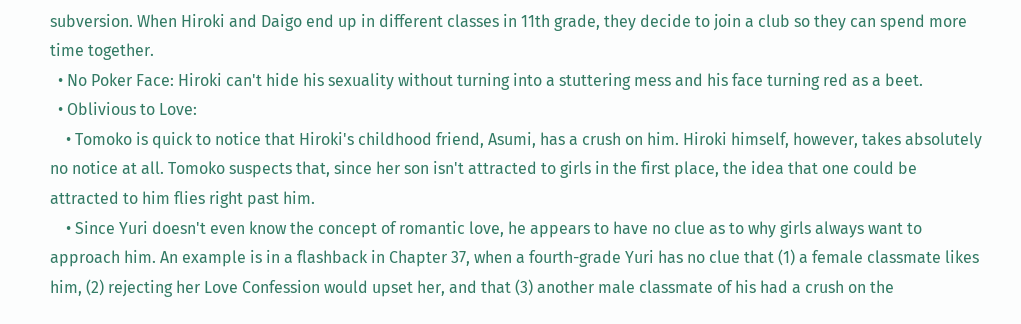subversion. When Hiroki and Daigo end up in different classes in 11th grade, they decide to join a club so they can spend more time together.
  • No Poker Face: Hiroki can't hide his sexuality without turning into a stuttering mess and his face turning red as a beet.
  • Oblivious to Love:
    • Tomoko is quick to notice that Hiroki's childhood friend, Asumi, has a crush on him. Hiroki himself, however, takes absolutely no notice at all. Tomoko suspects that, since her son isn't attracted to girls in the first place, the idea that one could be attracted to him flies right past him.
    • Since Yuri doesn't even know the concept of romantic love, he appears to have no clue as to why girls always want to approach him. An example is in a flashback in Chapter 37, when a fourth-grade Yuri has no clue that (1) a female classmate likes him, (2) rejecting her Love Confession would upset her, and that (3) another male classmate of his had a crush on the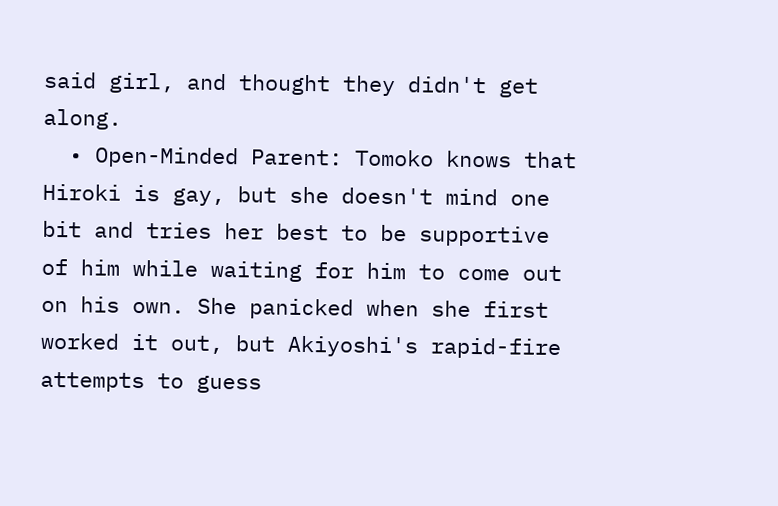said girl, and thought they didn't get along.
  • Open-Minded Parent: Tomoko knows that Hiroki is gay, but she doesn't mind one bit and tries her best to be supportive of him while waiting for him to come out on his own. She panicked when she first worked it out, but Akiyoshi's rapid-fire attempts to guess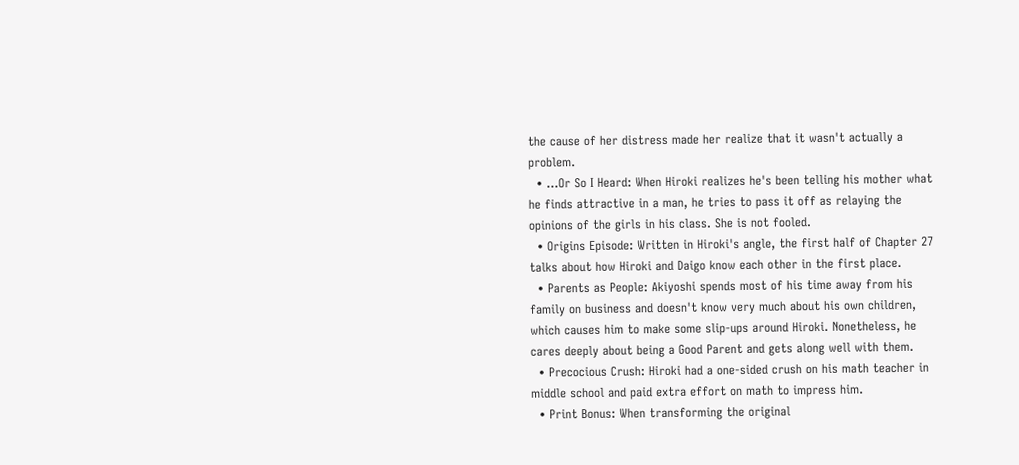the cause of her distress made her realize that it wasn't actually a problem.
  • ...Or So I Heard: When Hiroki realizes he's been telling his mother what he finds attractive in a man, he tries to pass it off as relaying the opinions of the girls in his class. She is not fooled.
  • Origins Episode: Written in Hiroki's angle, the first half of Chapter 27 talks about how Hiroki and Daigo know each other in the first place.
  • Parents as People: Akiyoshi spends most of his time away from his family on business and doesn't know very much about his own children, which causes him to make some slip-ups around Hiroki. Nonetheless, he cares deeply about being a Good Parent and gets along well with them.
  • Precocious Crush: Hiroki had a one-sided crush on his math teacher in middle school and paid extra effort on math to impress him.
  • Print Bonus: When transforming the original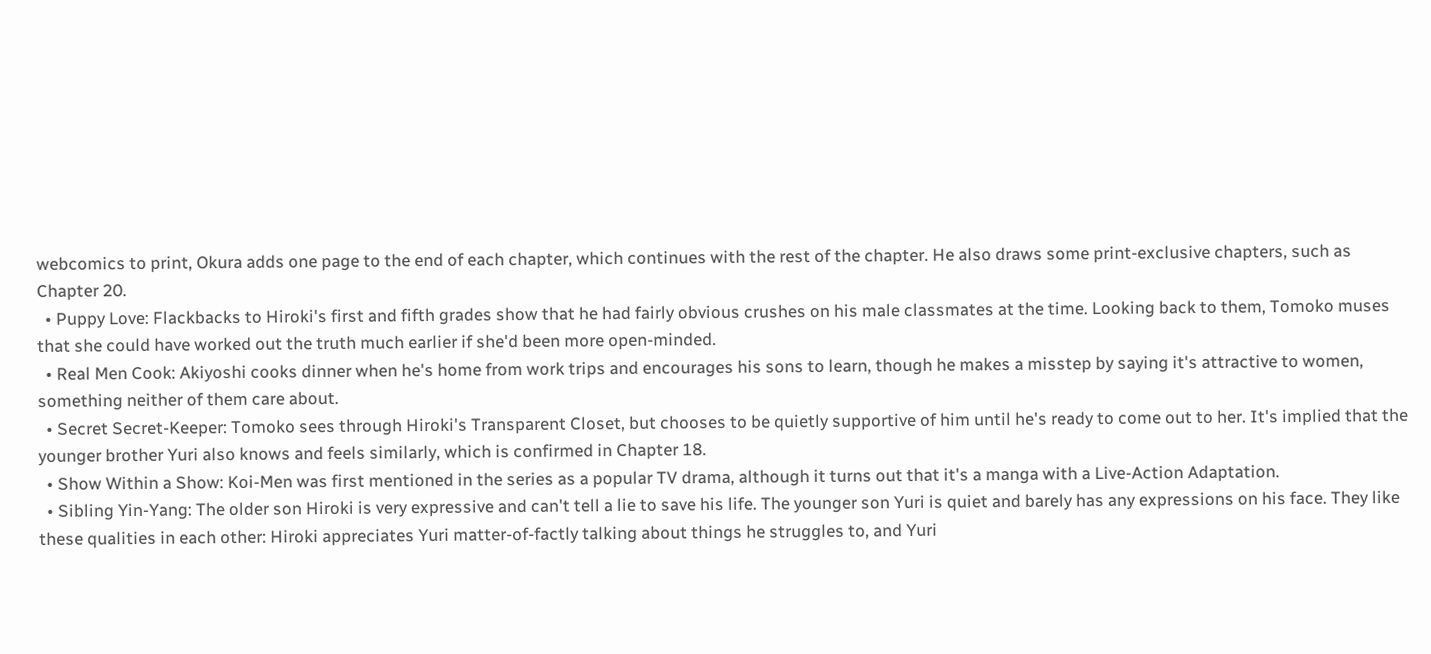webcomics to print, Okura adds one page to the end of each chapter, which continues with the rest of the chapter. He also draws some print-exclusive chapters, such as Chapter 20.
  • Puppy Love: Flackbacks to Hiroki's first and fifth grades show that he had fairly obvious crushes on his male classmates at the time. Looking back to them, Tomoko muses that she could have worked out the truth much earlier if she'd been more open-minded.
  • Real Men Cook: Akiyoshi cooks dinner when he's home from work trips and encourages his sons to learn, though he makes a misstep by saying it's attractive to women, something neither of them care about.
  • Secret Secret-Keeper: Tomoko sees through Hiroki's Transparent Closet, but chooses to be quietly supportive of him until he's ready to come out to her. It's implied that the younger brother Yuri also knows and feels similarly, which is confirmed in Chapter 18.
  • Show Within a Show: Koi-Men was first mentioned in the series as a popular TV drama, although it turns out that it's a manga with a Live-Action Adaptation.
  • Sibling Yin-Yang: The older son Hiroki is very expressive and can't tell a lie to save his life. The younger son Yuri is quiet and barely has any expressions on his face. They like these qualities in each other: Hiroki appreciates Yuri matter-of-factly talking about things he struggles to, and Yuri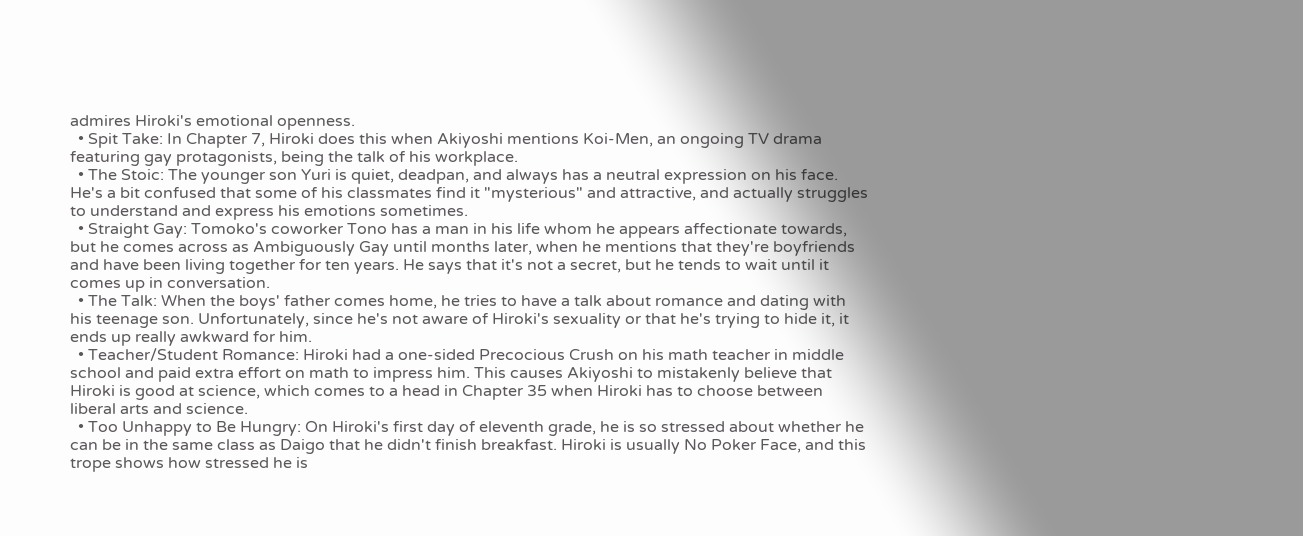admires Hiroki's emotional openness.
  • Spit Take: In Chapter 7, Hiroki does this when Akiyoshi mentions Koi-Men, an ongoing TV drama featuring gay protagonists, being the talk of his workplace.
  • The Stoic: The younger son Yuri is quiet, deadpan, and always has a neutral expression on his face. He's a bit confused that some of his classmates find it "mysterious" and attractive, and actually struggles to understand and express his emotions sometimes.
  • Straight Gay: Tomoko's coworker Tono has a man in his life whom he appears affectionate towards, but he comes across as Ambiguously Gay until months later, when he mentions that they're boyfriends and have been living together for ten years. He says that it's not a secret, but he tends to wait until it comes up in conversation.
  • The Talk: When the boys' father comes home, he tries to have a talk about romance and dating with his teenage son. Unfortunately, since he's not aware of Hiroki's sexuality or that he's trying to hide it, it ends up really awkward for him.
  • Teacher/Student Romance: Hiroki had a one-sided Precocious Crush on his math teacher in middle school and paid extra effort on math to impress him. This causes Akiyoshi to mistakenly believe that Hiroki is good at science, which comes to a head in Chapter 35 when Hiroki has to choose between liberal arts and science.
  • Too Unhappy to Be Hungry: On Hiroki's first day of eleventh grade, he is so stressed about whether he can be in the same class as Daigo that he didn't finish breakfast. Hiroki is usually No Poker Face, and this trope shows how stressed he is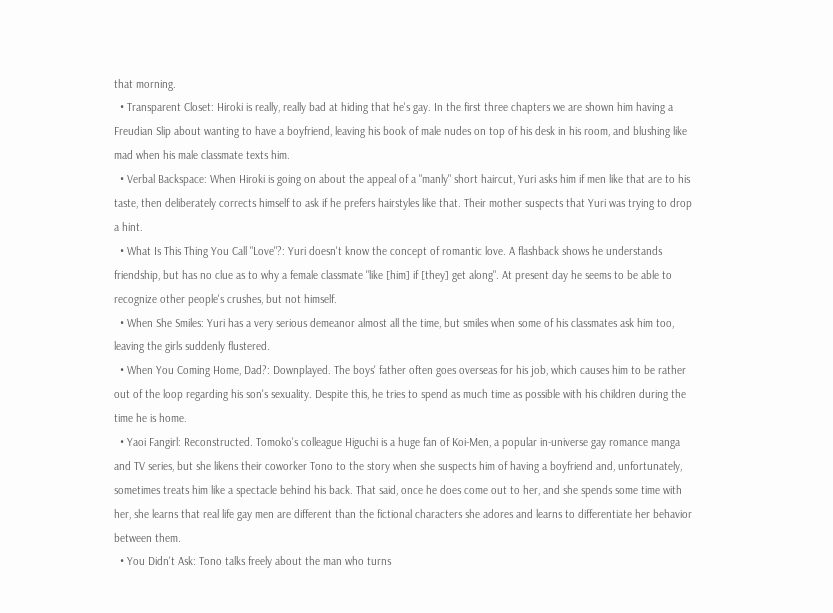that morning.
  • Transparent Closet: Hiroki is really, really bad at hiding that he's gay. In the first three chapters we are shown him having a Freudian Slip about wanting to have a boyfriend, leaving his book of male nudes on top of his desk in his room, and blushing like mad when his male classmate texts him.
  • Verbal Backspace: When Hiroki is going on about the appeal of a "manly" short haircut, Yuri asks him if men like that are to his taste, then deliberately corrects himself to ask if he prefers hairstyles like that. Their mother suspects that Yuri was trying to drop a hint.
  • What Is This Thing You Call "Love"?: Yuri doesn't know the concept of romantic love. A flashback shows he understands friendship, but has no clue as to why a female classmate "like [him] if [they] get along". At present day he seems to be able to recognize other people's crushes, but not himself.
  • When She Smiles: Yuri has a very serious demeanor almost all the time, but smiles when some of his classmates ask him too, leaving the girls suddenly flustered.
  • When You Coming Home, Dad?: Downplayed. The boys' father often goes overseas for his job, which causes him to be rather out of the loop regarding his son's sexuality. Despite this, he tries to spend as much time as possible with his children during the time he is home.
  • Yaoi Fangirl: Reconstructed. Tomoko's colleague Higuchi is a huge fan of Koi-Men, a popular in-universe gay romance manga and TV series, but she likens their coworker Tono to the story when she suspects him of having a boyfriend and, unfortunately, sometimes treats him like a spectacle behind his back. That said, once he does come out to her, and she spends some time with her, she learns that real life gay men are different than the fictional characters she adores and learns to differentiate her behavior between them.
  • You Didn't Ask: Tono talks freely about the man who turns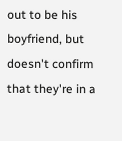out to be his boyfriend, but doesn't confirm that they're in a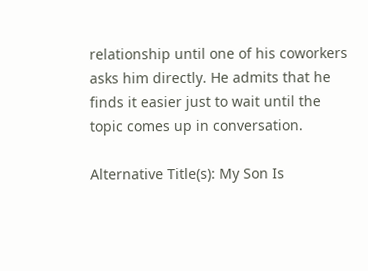relationship until one of his coworkers asks him directly. He admits that he finds it easier just to wait until the topic comes up in conversation.

Alternative Title(s): My Son Is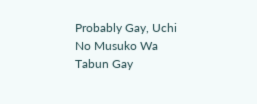Probably Gay, Uchi No Musuko Wa Tabun Gay